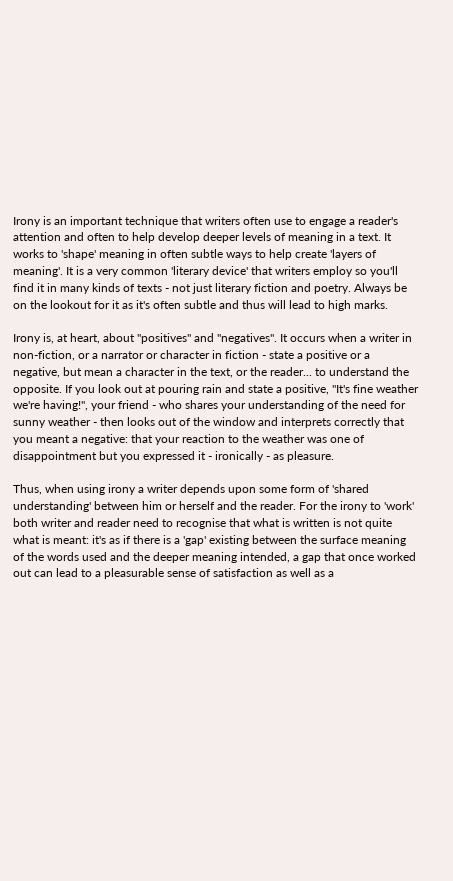Irony is an important technique that writers often use to engage a reader's attention and often to help develop deeper levels of meaning in a text. It works to 'shape' meaning in often subtle ways to help create 'layers of meaning'. It is a very common 'literary device' that writers employ so you'll find it in many kinds of texts - not just literary fiction and poetry. Always be on the lookout for it as it's often subtle and thus will lead to high marks.

Irony is, at heart, about "positives" and "negatives". It occurs when a writer in non-fiction, or a narrator or character in fiction - state a positive or a negative, but mean a character in the text, or the reader... to understand the opposite. If you look out at pouring rain and state a positive, "It's fine weather we're having!", your friend - who shares your understanding of the need for sunny weather - then looks out of the window and interprets correctly that you meant a negative: that your reaction to the weather was one of disappointment but you expressed it - ironically - as pleasure.

Thus, when using irony a writer depends upon some form of 'shared understanding' between him or herself and the reader. For the irony to 'work' both writer and reader need to recognise that what is written is not quite what is meant: it's as if there is a 'gap' existing between the surface meaning of the words used and the deeper meaning intended, a gap that once worked out can lead to a pleasurable sense of satisfaction as well as a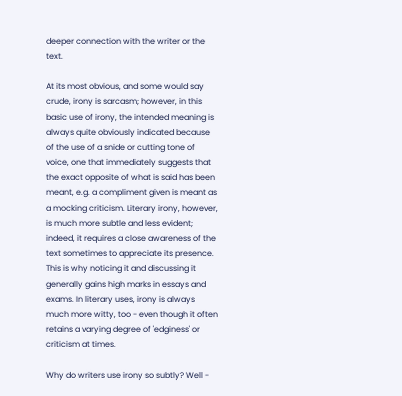deeper connection with the writer or the text.

At its most obvious, and some would say crude, irony is sarcasm; however, in this basic use of irony, the intended meaning is always quite obviously indicated because of the use of a snide or cutting tone of voice, one that immediately suggests that the exact opposite of what is said has been meant, e.g. a compliment given is meant as a mocking criticism. Literary irony, however, is much more subtle and less evident; indeed, it requires a close awareness of the text sometimes to appreciate its presence. This is why noticing it and discussing it generally gains high marks in essays and exams. In literary uses, irony is always much more witty, too - even though it often retains a varying degree of 'edginess' or criticism at times.

Why do writers use irony so subtly? Well -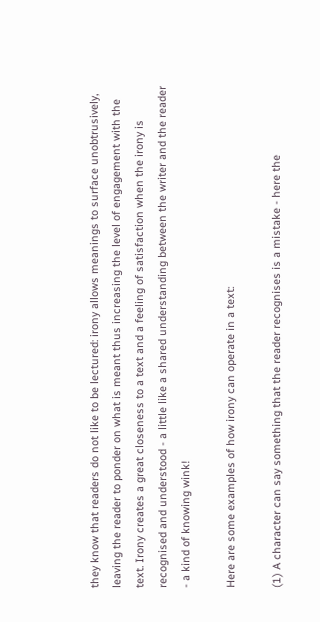they know that readers do not like to be lectured: irony allows meanings to surface unobtrusively, leaving the reader to ponder on what is meant thus increasing the level of engagement with the text. Irony creates a great closeness to a text and a feeling of satisfaction when the irony is recognised and understood - a little like a shared understanding between the writer and the reader - a kind of knowing wink!

Here are some examples of how irony can operate in a text:

(1) A character can say something that the reader recognises is a mistake - here the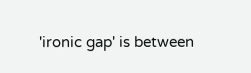'ironic gap' is between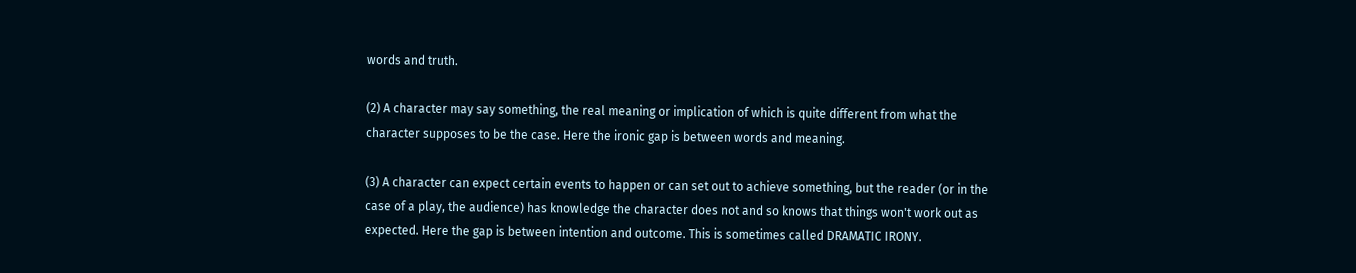words and truth.

(2) A character may say something, the real meaning or implication of which is quite different from what the character supposes to be the case. Here the ironic gap is between words and meaning.

(3) A character can expect certain events to happen or can set out to achieve something, but the reader (or in the case of a play, the audience) has knowledge the character does not and so knows that things won't work out as expected. Here the gap is between intention and outcome. This is sometimes called DRAMATIC IRONY.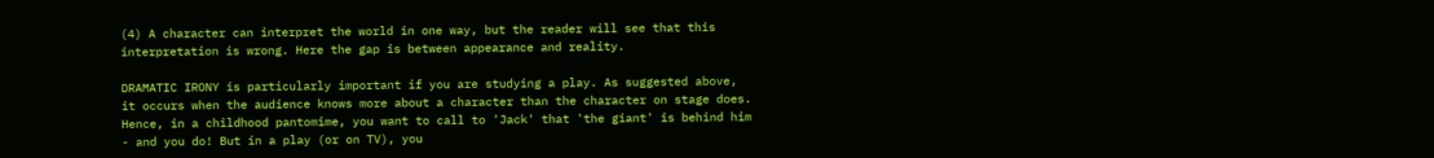(4) A character can interpret the world in one way, but the reader will see that this interpretation is wrong. Here the gap is between appearance and reality.

DRAMATIC IRONY is particularly important if you are studying a play. As suggested above, it occurs when the audience knows more about a character than the character on stage does. Hence, in a childhood pantomime, you want to call to 'Jack' that 'the giant' is behind him - and you do! But in a play (or on TV), you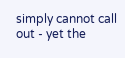simply cannot call out - yet the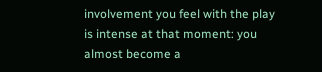involvement you feel with the play is intense at that moment: you almost become a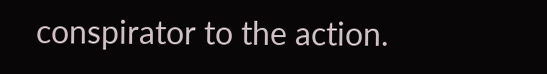conspirator to the action.